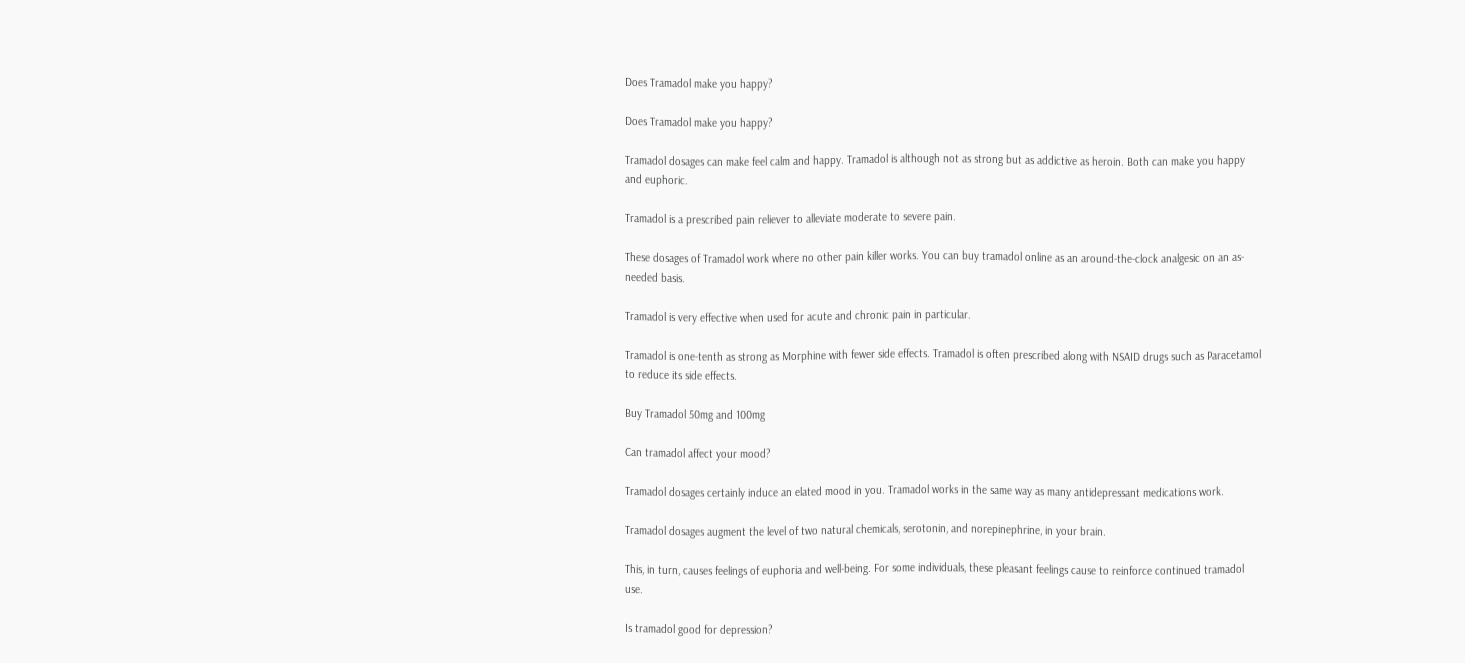Does Tramadol make you happy?

Does Tramadol make you happy?

Tramadol dosages can make feel calm and happy. Tramadol is although not as strong but as addictive as heroin. Both can make you happy and euphoric.

Tramadol is a prescribed pain reliever to alleviate moderate to severe pain.

These dosages of Tramadol work where no other pain killer works. You can buy tramadol online as an around-the-clock analgesic on an as-needed basis.

Tramadol is very effective when used for acute and chronic pain in particular.

Tramadol is one-tenth as strong as Morphine with fewer side effects. Tramadol is often prescribed along with NSAID drugs such as Paracetamol to reduce its side effects.

Buy Tramadol 50mg and 100mg

Can tramadol affect your mood?

Tramadol dosages certainly induce an elated mood in you. Tramadol works in the same way as many antidepressant medications work.

Tramadol dosages augment the level of two natural chemicals, serotonin, and norepinephrine, in your brain.

This, in turn, causes feelings of euphoria and well-being. For some individuals, these pleasant feelings cause to reinforce continued tramadol use.

Is tramadol good for depression?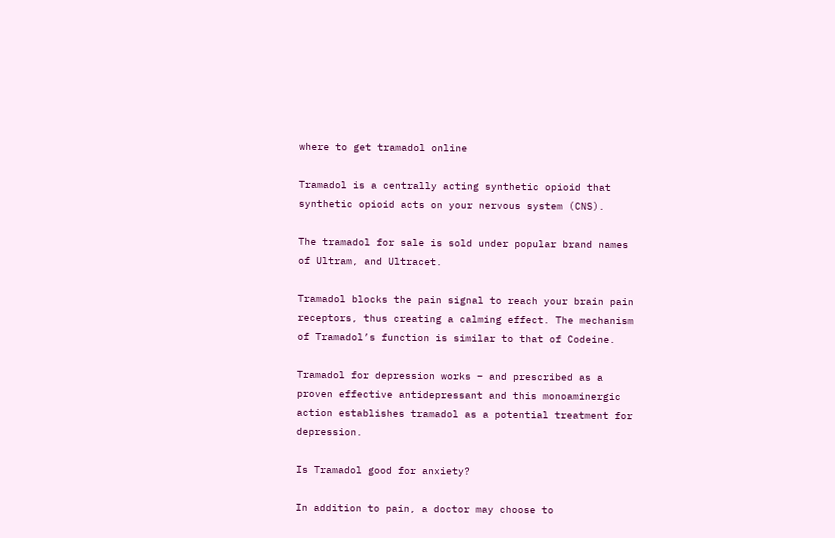where to get tramadol online

Tramadol is a centrally acting synthetic opioid that synthetic opioid acts on your nervous system (CNS).

The tramadol for sale is sold under popular brand names of Ultram, and Ultracet.

Tramadol blocks the pain signal to reach your brain pain receptors, thus creating a calming effect. The mechanism of Tramadol’s function is similar to that of Codeine.

Tramadol for depression works – and prescribed as a proven effective antidepressant and this monoaminergic action establishes tramadol as a potential treatment for depression.

Is Tramadol good for anxiety?

In addition to pain, a doctor may choose to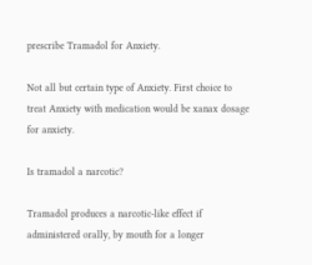prescribe Tramadol for Anxiety.

Not all but certain type of Anxiety. First choice to treat Anxiety with medication would be xanax dosage for anxiety.

Is tramadol a narcotic?

Tramadol produces a narcotic-like effect if administered orally, by mouth for a longer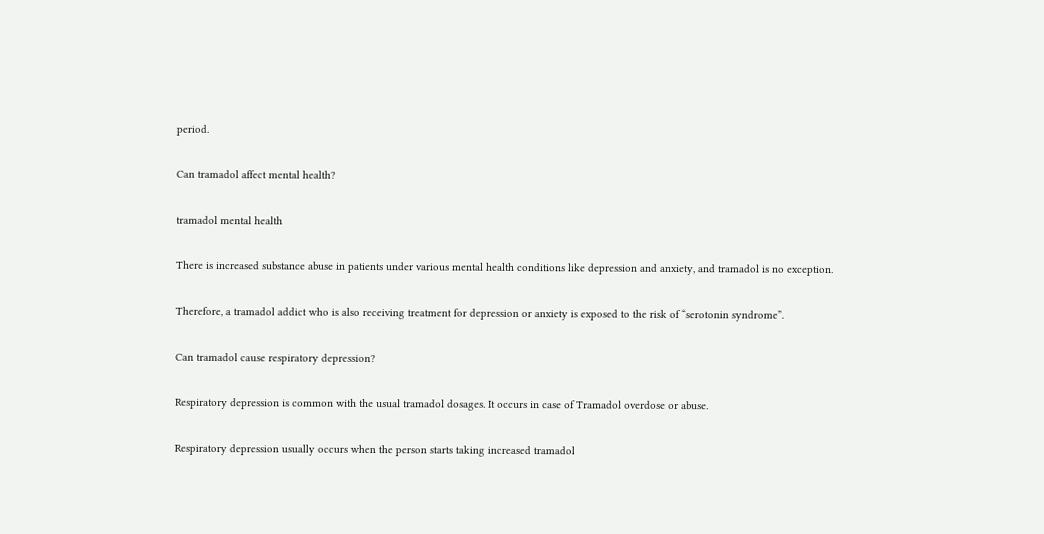period.

Can tramadol affect mental health?

tramadol mental health

There is increased substance abuse in patients under various mental health conditions like depression and anxiety, and tramadol is no exception.

Therefore, a tramadol addict who is also receiving treatment for depression or anxiety is exposed to the risk of “serotonin syndrome”.

Can tramadol cause respiratory depression?

Respiratory depression is common with the usual tramadol dosages. It occurs in case of Tramadol overdose or abuse.

Respiratory depression usually occurs when the person starts taking increased tramadol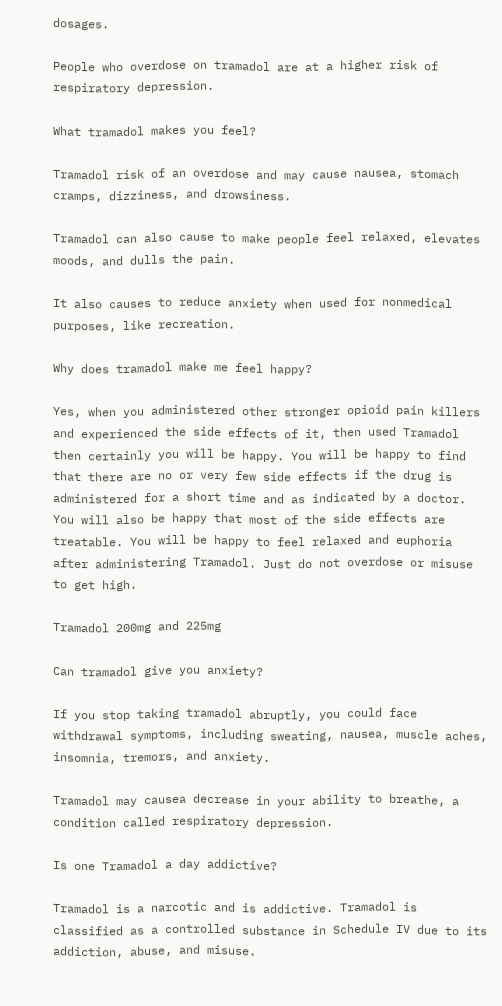dosages.

People who overdose on tramadol are at a higher risk of respiratory depression.

What tramadol makes you feel?

Tramadol risk of an overdose and may cause nausea, stomach cramps, dizziness, and drowsiness.

Tramadol can also cause to make people feel relaxed, elevates moods, and dulls the pain.

It also causes to reduce anxiety when used for nonmedical purposes, like recreation.

Why does tramadol make me feel happy?

Yes, when you administered other stronger opioid pain killers and experienced the side effects of it, then used Tramadol then certainly you will be happy. You will be happy to find that there are no or very few side effects if the drug is administered for a short time and as indicated by a doctor. You will also be happy that most of the side effects are treatable. You will be happy to feel relaxed and euphoria after administering Tramadol. Just do not overdose or misuse to get high.

Tramadol 200mg and 225mg

Can tramadol give you anxiety?

If you stop taking tramadol abruptly, you could face withdrawal symptoms, including sweating, nausea, muscle aches, insomnia, tremors, and anxiety.

Tramadol may causea decrease in your ability to breathe, a condition called respiratory depression.

Is one Tramadol a day addictive?

Tramadol is a narcotic and is addictive. Tramadol is classified as a controlled substance in Schedule IV due to its addiction, abuse, and misuse.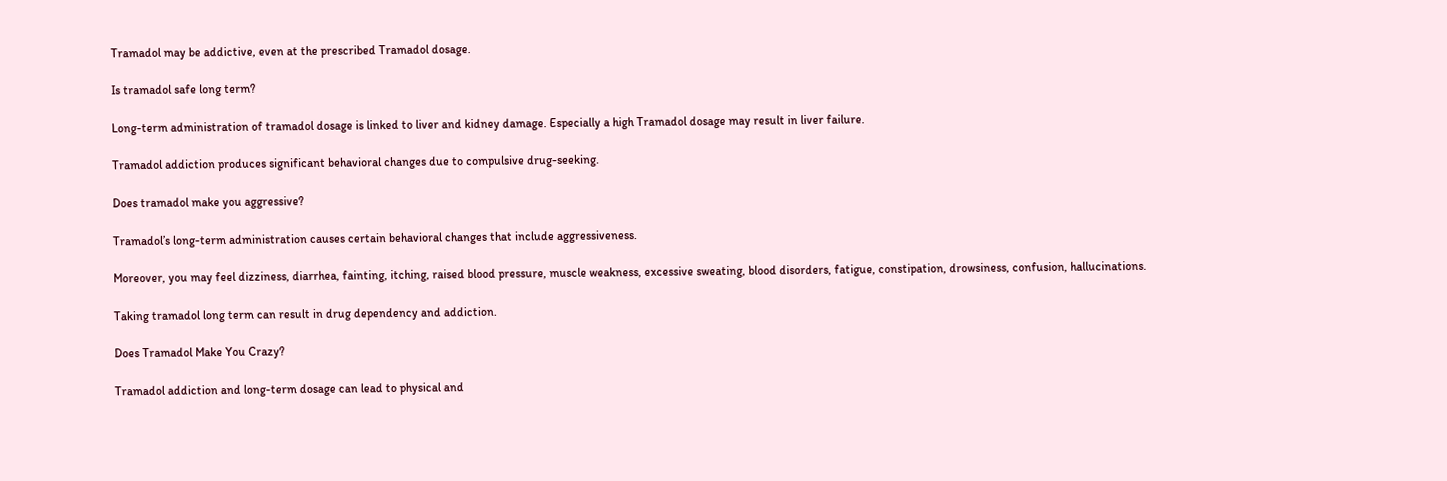Tramadol may be addictive, even at the prescribed Tramadol dosage.

Is tramadol safe long term?

Long-term administration of tramadol dosage is linked to liver and kidney damage. Especially a high Tramadol dosage may result in liver failure.

Tramadol addiction produces significant behavioral changes due to compulsive drug-seeking.

Does tramadol make you aggressive?

Tramadol’s long-term administration causes certain behavioral changes that include aggressiveness.

Moreover, you may feel dizziness, diarrhea, fainting, itching, raised blood pressure, muscle weakness, excessive sweating, blood disorders, fatigue, constipation, drowsiness, confusion, hallucinations.

Taking tramadol long term can result in drug dependency and addiction.

Does Tramadol Make You Crazy?

Tramadol addiction and long-term dosage can lead to physical and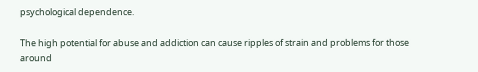psychological dependence.

The high potential for abuse and addiction can cause ripples of strain and problems for those around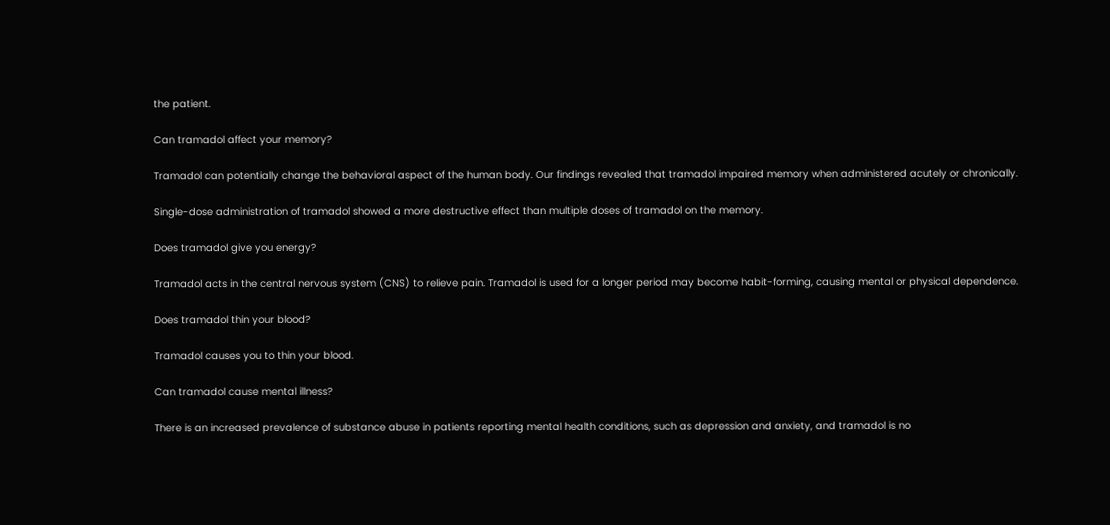the patient.

Can tramadol affect your memory?

Tramadol can potentially change the behavioral aspect of the human body. Our findings revealed that tramadol impaired memory when administered acutely or chronically.

Single-dose administration of tramadol showed a more destructive effect than multiple doses of tramadol on the memory.

Does tramadol give you energy?

Tramadol acts in the central nervous system (CNS) to relieve pain. Tramadol is used for a longer period may become habit-forming, causing mental or physical dependence.

Does tramadol thin your blood?

Tramadol causes you to thin your blood.

Can tramadol cause mental illness?

There is an increased prevalence of substance abuse in patients reporting mental health conditions, such as depression and anxiety, and tramadol is no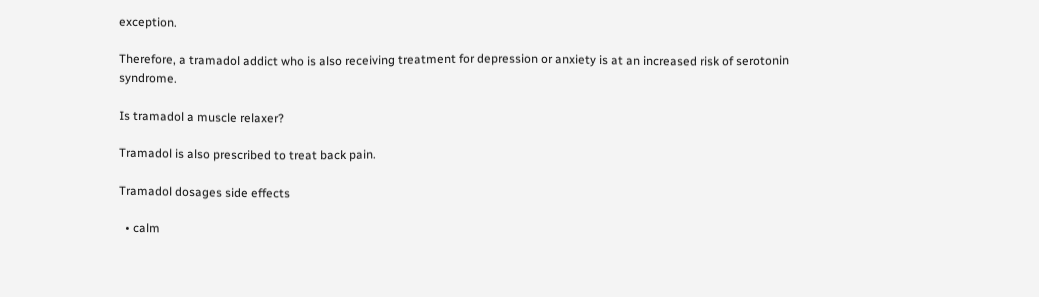exception.

Therefore, a tramadol addict who is also receiving treatment for depression or anxiety is at an increased risk of serotonin syndrome.

Is tramadol a muscle relaxer?

Tramadol is also prescribed to treat back pain.

Tramadol dosages side effects

  • calm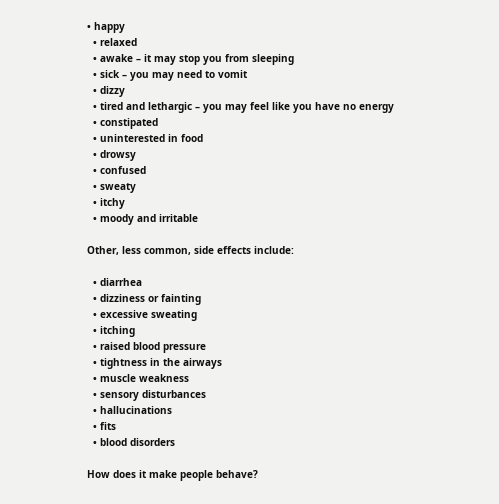• happy
  • relaxed
  • awake – it may stop you from sleeping
  • sick – you may need to vomit
  • dizzy
  • tired and lethargic – you may feel like you have no energy
  • constipated
  • uninterested in food
  • drowsy
  • confused
  • sweaty
  • itchy
  • moody and irritable

Other, less common, side effects include:

  • diarrhea
  • dizziness or fainting
  • excessive sweating
  • itching
  • raised blood pressure
  • tightness in the airways
  • muscle weakness
  • sensory disturbances
  • hallucinations
  • fits
  • blood disorders

How does it make people behave?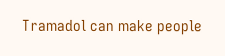Tramadol can make people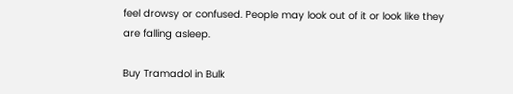feel drowsy or confused. People may look out of it or look like they are falling asleep.

Buy Tramadol in Bulk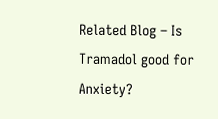Related Blog – Is Tramadol good for Anxiety?